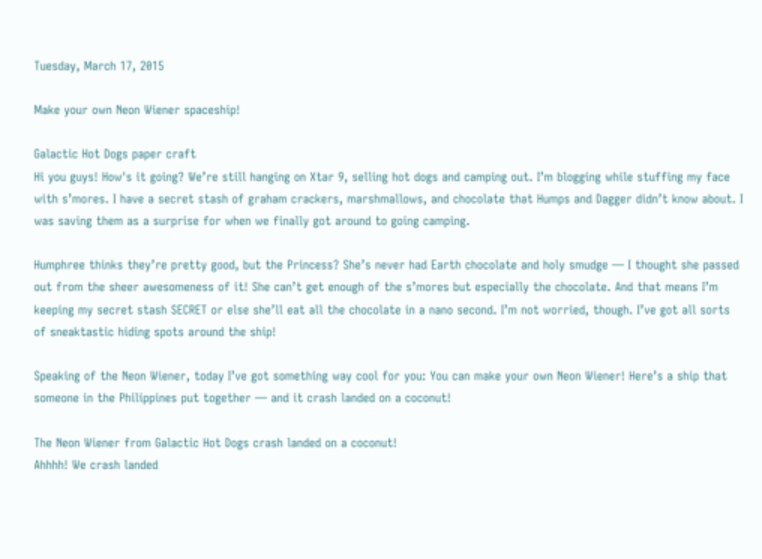Tuesday, March 17, 2015

Make your own Neon Wiener spaceship!

Galactic Hot Dogs paper craft
Hi you guys! How's it going? We’re still hanging on Xtar 9, selling hot dogs and camping out. I’m blogging while stuffing my face with s’mores. I have a secret stash of graham crackers, marshmallows, and chocolate that Humps and Dagger didn’t know about. I was saving them as a surprise for when we finally got around to going camping.

Humphree thinks they’re pretty good, but the Princess? She’s never had Earth chocolate and holy smudge — I thought she passed out from the sheer awesomeness of it! She can’t get enough of the s’mores but especially the chocolate. And that means I’m keeping my secret stash SECRET or else she’ll eat all the chocolate in a nano second. I’m not worried, though. I’ve got all sorts of sneaktastic hiding spots around the ship!

Speaking of the Neon Wiener, today I’ve got something way cool for you: You can make your own Neon Wiener! Here’s a ship that someone in the Philippines put together — and it crash landed on a coconut!

The Neon Wiener from Galactic Hot Dogs crash landed on a coconut!
Ahhhh! We crash landed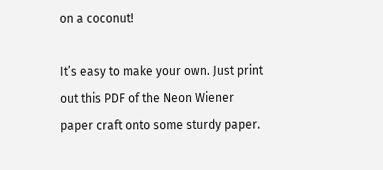on a coconut!

It’s easy to make your own. Just print out this PDF of the Neon Wiener paper craft onto some sturdy paper.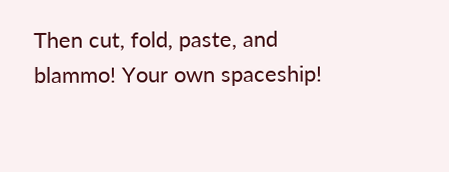Then cut, fold, paste, and blammo! Your own spaceship!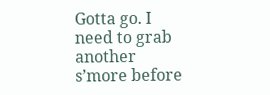Gotta go. I need to grab another s’more before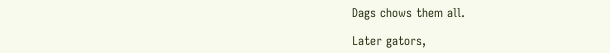Dags chows them all.

Later gators,